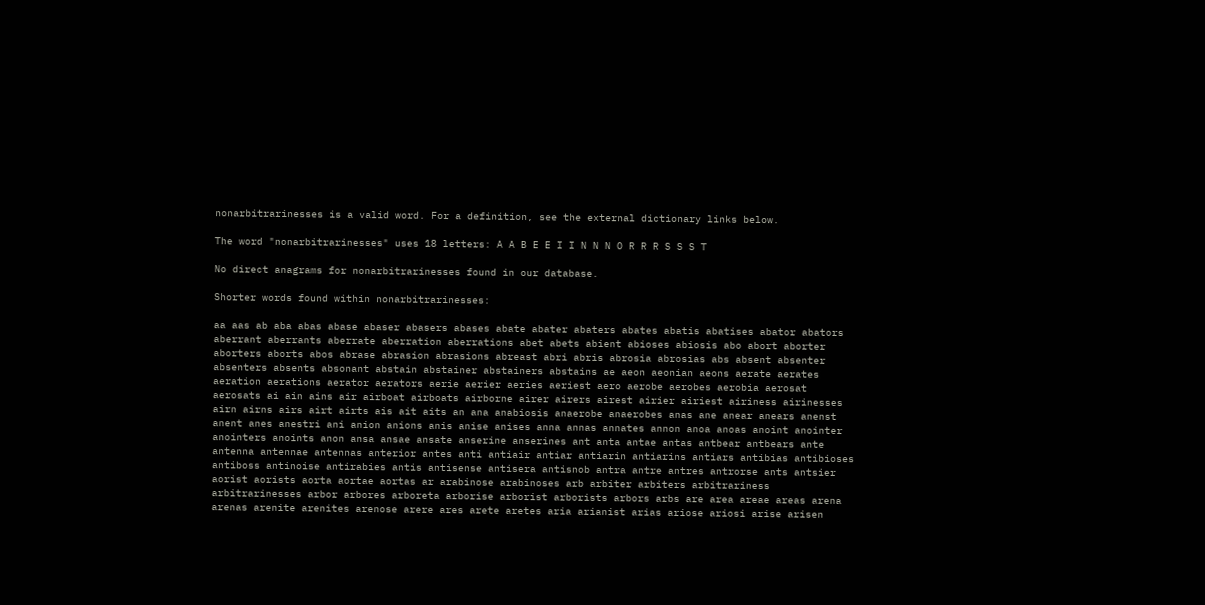nonarbitrarinesses is a valid word. For a definition, see the external dictionary links below.

The word "nonarbitrarinesses" uses 18 letters: A A B E E I I N N N O R R R S S S T

No direct anagrams for nonarbitrarinesses found in our database.

Shorter words found within nonarbitrarinesses:

aa aas ab aba abas abase abaser abasers abases abate abater abaters abates abatis abatises abator abators aberrant aberrants aberrate aberration aberrations abet abets abient abioses abiosis abo abort aborter aborters aborts abos abrase abrasion abrasions abreast abri abris abrosia abrosias abs absent absenter absenters absents absonant abstain abstainer abstainers abstains ae aeon aeonian aeons aerate aerates aeration aerations aerator aerators aerie aerier aeries aeriest aero aerobe aerobes aerobia aerosat aerosats ai ain ains air airboat airboats airborne airer airers airest airier airiest airiness airinesses airn airns airs airt airts ais ait aits an ana anabiosis anaerobe anaerobes anas ane anear anears anenst anent anes anestri ani anion anions anis anise anises anna annas annates annon anoa anoas anoint anointer anointers anoints anon ansa ansae ansate anserine anserines ant anta antae antas antbear antbears ante antenna antennae antennas anterior antes anti antiair antiar antiarin antiarins antiars antibias antibioses antiboss antinoise antirabies antis antisense antisera antisnob antra antre antres antrorse ants antsier aorist aorists aorta aortae aortas ar arabinose arabinoses arb arbiter arbiters arbitrariness arbitrarinesses arbor arbores arboreta arborise arborist arborists arbors arbs are area areae areas arena arenas arenite arenites arenose arere ares arete aretes aria arianist arias ariose ariosi arise arisen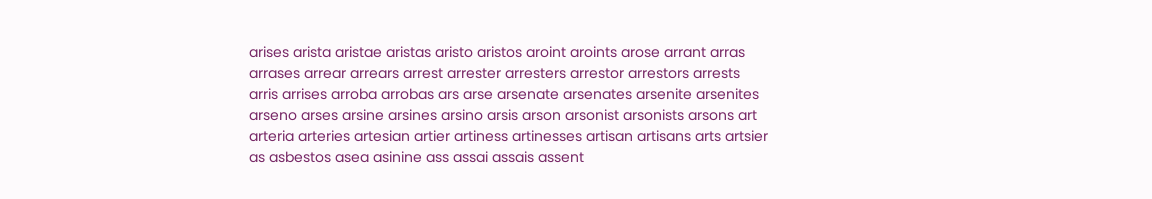arises arista aristae aristas aristo aristos aroint aroints arose arrant arras arrases arrear arrears arrest arrester arresters arrestor arrestors arrests arris arrises arroba arrobas ars arse arsenate arsenates arsenite arsenites arseno arses arsine arsines arsino arsis arson arsonist arsonists arsons art arteria arteries artesian artier artiness artinesses artisan artisans arts artsier as asbestos asea asinine ass assai assais assent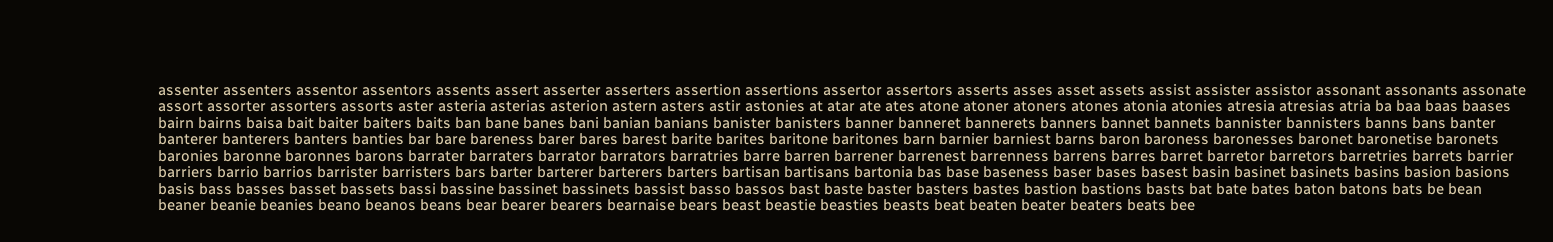assenter assenters assentor assentors assents assert asserter asserters assertion assertions assertor assertors asserts asses asset assets assist assister assistor assonant assonants assonate assort assorter assorters assorts aster asteria asterias asterion astern asters astir astonies at atar ate ates atone atoner atoners atones atonia atonies atresia atresias atria ba baa baas baases bairn bairns baisa bait baiter baiters baits ban bane banes bani banian banians banister banisters banner banneret bannerets banners bannet bannets bannister bannisters banns bans banter banterer banterers banters banties bar bare bareness barer bares barest barite barites baritone baritones barn barnier barniest barns baron baroness baronesses baronet baronetise baronets baronies baronne baronnes barons barrater barraters barrator barrators barratries barre barren barrener barrenest barrenness barrens barres barret barretor barretors barretries barrets barrier barriers barrio barrios barrister barristers bars barter barterer barterers barters bartisan bartisans bartonia bas base baseness baser bases basest basin basinet basinets basins basion basions basis bass basses basset bassets bassi bassine bassinet bassinets bassist basso bassos bast baste baster basters bastes bastion bastions basts bat bate bates baton batons bats be bean beaner beanie beanies beano beanos beans bear bearer bearers bearnaise bears beast beastie beasties beasts beat beaten beater beaters beats bee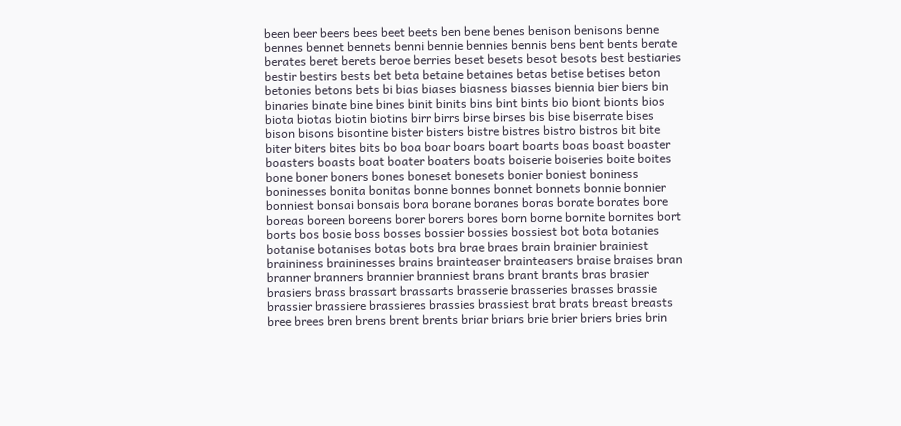been beer beers bees beet beets ben bene benes benison benisons benne bennes bennet bennets benni bennie bennies bennis bens bent bents berate berates beret berets beroe berries beset besets besot besots best bestiaries bestir bestirs bests bet beta betaine betaines betas betise betises beton betonies betons bets bi bias biases biasness biasses biennia bier biers bin binaries binate bine bines binit binits bins bint bints bio biont bionts bios biota biotas biotin biotins birr birrs birse birses bis bise biserrate bises bison bisons bisontine bister bisters bistre bistres bistro bistros bit bite biter biters bites bits bo boa boar boars boart boarts boas boast boaster boasters boasts boat boater boaters boats boiserie boiseries boite boites bone boner boners bones boneset bonesets bonier boniest boniness boninesses bonita bonitas bonne bonnes bonnet bonnets bonnie bonnier bonniest bonsai bonsais bora borane boranes boras borate borates bore boreas boreen boreens borer borers bores born borne bornite bornites bort borts bos bosie boss bosses bossier bossies bossiest bot bota botanies botanise botanises botas bots bra brae braes brain brainier brainiest braininess braininesses brains brainteaser brainteasers braise braises bran branner branners brannier branniest brans brant brants bras brasier brasiers brass brassart brassarts brasserie brasseries brasses brassie brassier brassiere brassieres brassies brassiest brat brats breast breasts bree brees bren brens brent brents briar briars brie brier briers bries brin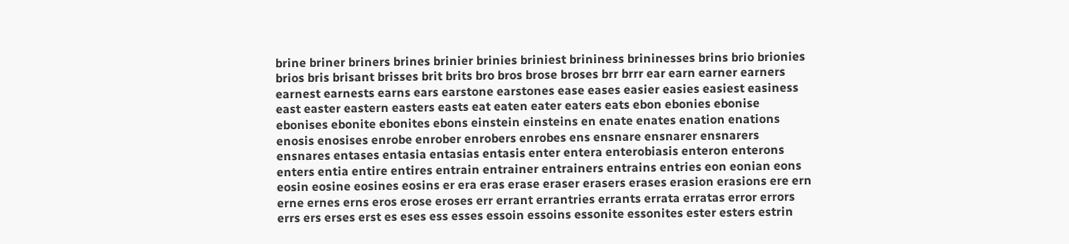brine briner briners brines brinier brinies briniest brininess brininesses brins brio brionies brios bris brisant brisses brit brits bro bros brose broses brr brrr ear earn earner earners earnest earnests earns ears earstone earstones ease eases easier easies easiest easiness east easter eastern easters easts eat eaten eater eaters eats ebon ebonies ebonise ebonises ebonite ebonites ebons einstein einsteins en enate enates enation enations enosis enosises enrobe enrober enrobers enrobes ens ensnare ensnarer ensnarers ensnares entases entasia entasias entasis enter entera enterobiasis enteron enterons enters entia entire entires entrain entrainer entrainers entrains entries eon eonian eons eosin eosine eosines eosins er era eras erase eraser erasers erases erasion erasions ere ern erne ernes erns eros erose eroses err errant errantries errants errata erratas error errors errs ers erses erst es eses ess esses essoin essoins essonite essonites ester esters estrin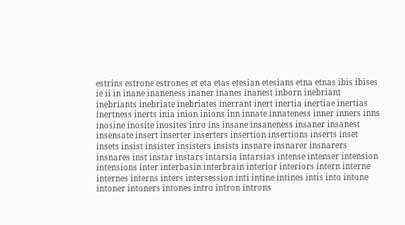estrins estrone estrones et eta etas etesian etesians etna etnas ibis ibises ie ii in inane inaneness inaner inanes inanest inborn inebriant inebriants inebriate inebriates inerrant inert inertia inertiae inertias inertness inerts inia inion inions inn innate innateness inner inners inns inosine inosite inosites inro ins insane insaneness insaner insanest insensate insert inserter inserters insertion insertions inserts inset insets insist insister insisters insists insnare insnarer insnarers insnares inst instar instars intarsia intarsias intense intenser intension intensions inter interbasin interbrain interior interiors intern interne internes interns inters intersession inti intine intines intis into intone intoner intoners intones intro intron introns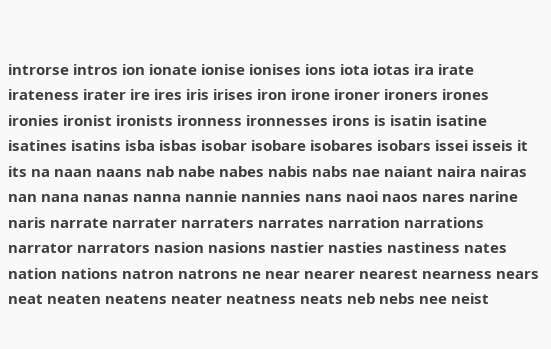introrse intros ion ionate ionise ionises ions iota iotas ira irate irateness irater ire ires iris irises iron irone ironer ironers irones ironies ironist ironists ironness ironnesses irons is isatin isatine isatines isatins isba isbas isobar isobare isobares isobars issei isseis it its na naan naans nab nabe nabes nabis nabs nae naiant naira nairas nan nana nanas nanna nannie nannies nans naoi naos nares narine naris narrate narrater narraters narrates narration narrations narrator narrators nasion nasions nastier nasties nastiness nates nation nations natron natrons ne near nearer nearest nearness nears neat neaten neatens neater neatness neats neb nebs nee neist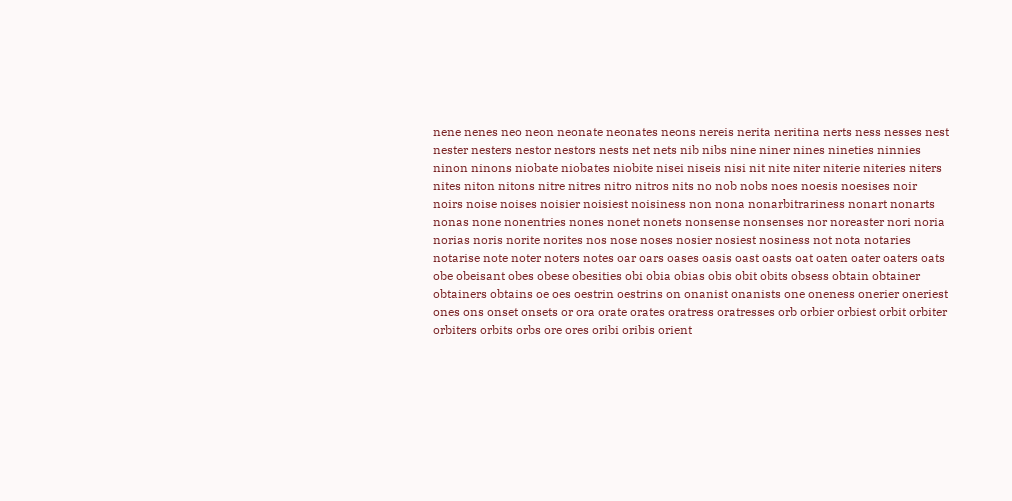nene nenes neo neon neonate neonates neons nereis nerita neritina nerts ness nesses nest nester nesters nestor nestors nests net nets nib nibs nine niner nines nineties ninnies ninon ninons niobate niobates niobite nisei niseis nisi nit nite niter niterie niteries niters nites niton nitons nitre nitres nitro nitros nits no nob nobs noes noesis noesises noir noirs noise noises noisier noisiest noisiness non nona nonarbitrariness nonart nonarts nonas none nonentries nones nonet nonets nonsense nonsenses nor noreaster nori noria norias noris norite norites nos nose noses nosier nosiest nosiness not nota notaries notarise note noter noters notes oar oars oases oasis oast oasts oat oaten oater oaters oats obe obeisant obes obese obesities obi obia obias obis obit obits obsess obtain obtainer obtainers obtains oe oes oestrin oestrins on onanist onanists one oneness onerier oneriest ones ons onset onsets or ora orate orates oratress oratresses orb orbier orbiest orbit orbiter orbiters orbits orbs ore ores oribi oribis orient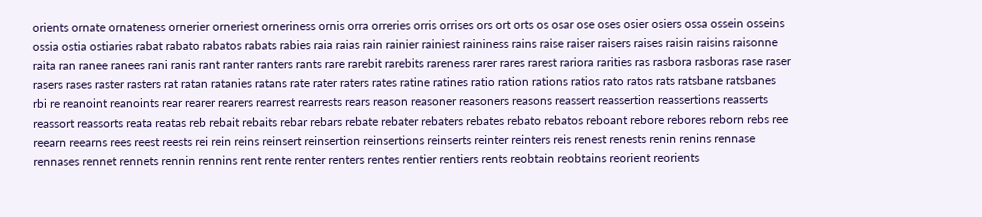orients ornate ornateness ornerier orneriest orneriness ornis orra orreries orris orrises ors ort orts os osar ose oses osier osiers ossa ossein osseins ossia ostia ostiaries rabat rabato rabatos rabats rabies raia raias rain rainier rainiest raininess rains raise raiser raisers raises raisin raisins raisonne raita ran ranee ranees rani ranis rant ranter ranters rants rare rarebit rarebits rareness rarer rares rarest rariora rarities ras rasbora rasboras rase raser rasers rases raster rasters rat ratan ratanies ratans rate rater raters rates ratine ratines ratio ration rations ratios rato ratos rats ratsbane ratsbanes rbi re reanoint reanoints rear rearer rearers rearrest rearrests rears reason reasoner reasoners reasons reassert reassertion reassertions reasserts reassort reassorts reata reatas reb rebait rebaits rebar rebars rebate rebater rebaters rebates rebato rebatos reboant rebore rebores reborn rebs ree reearn reearns rees reest reests rei rein reins reinsert reinsertion reinsertions reinserts reinter reinters reis renest renests renin renins rennase rennases rennet rennets rennin rennins rent rente renter renters rentes rentier rentiers rents reobtain reobtains reorient reorients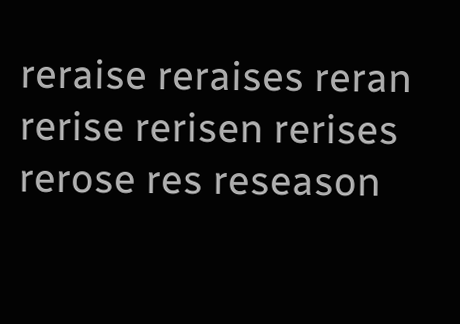reraise reraises reran rerise rerisen rerises rerose res reseason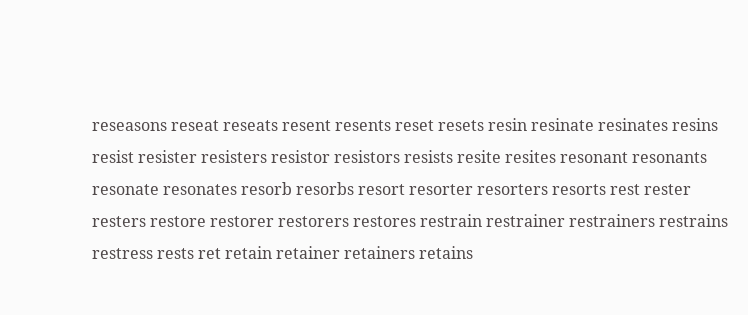reseasons reseat reseats resent resents reset resets resin resinate resinates resins resist resister resisters resistor resistors resists resite resites resonant resonants resonate resonates resorb resorbs resort resorter resorters resorts rest rester resters restore restorer restorers restores restrain restrainer restrainers restrains restress rests ret retain retainer retainers retains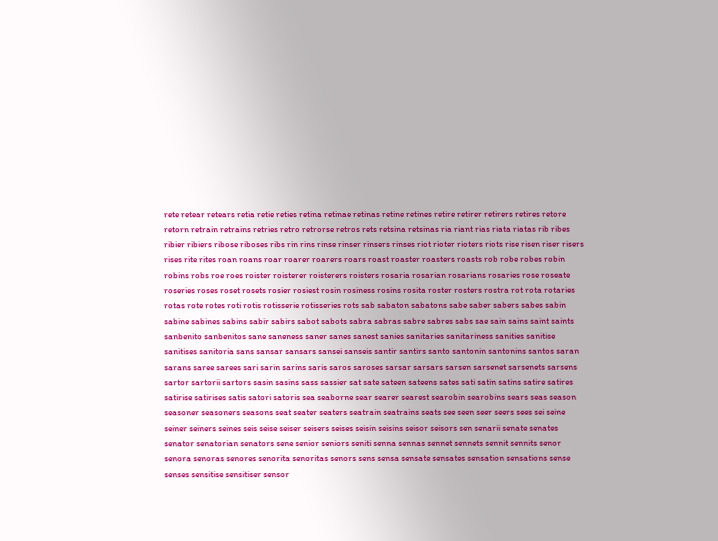rete retear retears retia retie reties retina retinae retinas retine retines retire retirer retirers retires retore retorn retrain retrains retries retro retrorse retros rets retsina retsinas ria riant rias riata riatas rib ribes ribier ribiers ribose riboses ribs rin rins rinse rinser rinsers rinses riot rioter rioters riots rise risen riser risers rises rite rites roan roans roar roarer roarers roars roast roaster roasters roasts rob robe robes robin robins robs roe roes roister roisterer roisterers roisters rosaria rosarian rosarians rosaries rose roseate roseries roses roset rosets rosier rosiest rosin rosiness rosins rosita roster rosters rostra rot rota rotaries rotas rote rotes roti rotis rotisserie rotisseries rots sab sabaton sabatons sabe saber sabers sabes sabin sabine sabines sabins sabir sabirs sabot sabots sabra sabras sabre sabres sabs sae sain sains saint saints sanbenito sanbenitos sane saneness saner sanes sanest sanies sanitaries sanitariness sanities sanitise sanitises sanitoria sans sansar sansars sansei sanseis santir santirs santo santonin santonins santos saran sarans saree sarees sari sarin sarins saris saros saroses sarsar sarsars sarsen sarsenet sarsenets sarsens sartor sartorii sartors sasin sasins sass sassier sat sate sateen sateens sates sati satin satins satire satires satirise satirises satis satori satoris sea seaborne sear searer searest searobin searobins sears seas season seasoner seasoners seasons seat seater seaters seatrain seatrains seats see seen seer seers sees sei seine seiner seiners seines seis seise seiser seisers seises seisin seisins seisor seisors sen senarii senate senates senator senatorian senators sene senior seniors seniti senna sennas sennet sennets sennit sennits senor senora senoras senores senorita senoritas senors sens sensa sensate sensates sensation sensations sense senses sensitise sensitiser sensor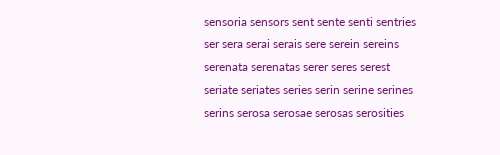sensoria sensors sent sente senti sentries ser sera serai serais sere serein sereins serenata serenatas serer seres serest seriate seriates series serin serine serines serins serosa serosae serosas serosities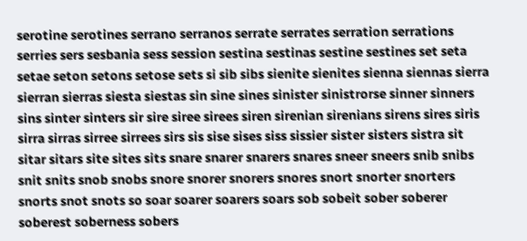serotine serotines serrano serranos serrate serrates serration serrations serries sers sesbania sess session sestina sestinas sestine sestines set seta setae seton setons setose sets si sib sibs sienite sienites sienna siennas sierra sierran sierras siesta siestas sin sine sines sinister sinistrorse sinner sinners sins sinter sinters sir sire siree sirees siren sirenian sirenians sirens sires siris sirra sirras sirree sirrees sirs sis sise sises siss sissier sister sisters sistra sit sitar sitars site sites sits snare snarer snarers snares sneer sneers snib snibs snit snits snob snobs snore snorer snorers snores snort snorter snorters snorts snot snots so soar soarer soarers soars sob sobeit sober soberer soberest soberness sobers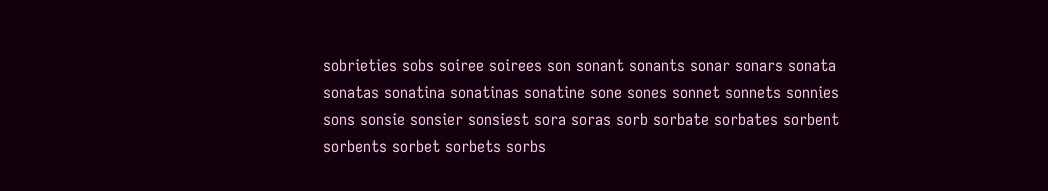sobrieties sobs soiree soirees son sonant sonants sonar sonars sonata sonatas sonatina sonatinas sonatine sone sones sonnet sonnets sonnies sons sonsie sonsier sonsiest sora soras sorb sorbate sorbates sorbent sorbents sorbet sorbets sorbs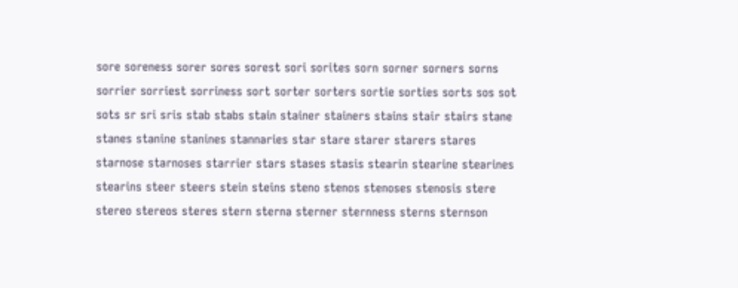sore soreness sorer sores sorest sori sorites sorn sorner sorners sorns sorrier sorriest sorriness sort sorter sorters sortie sorties sorts sos sot sots sr sri sris stab stabs stain stainer stainers stains stair stairs stane stanes stanine stanines stannaries star stare starer starers stares starnose starnoses starrier stars stases stasis stearin stearine stearines stearins steer steers stein steins steno stenos stenoses stenosis stere stereo stereos steres stern sterna sterner sternness sterns sternson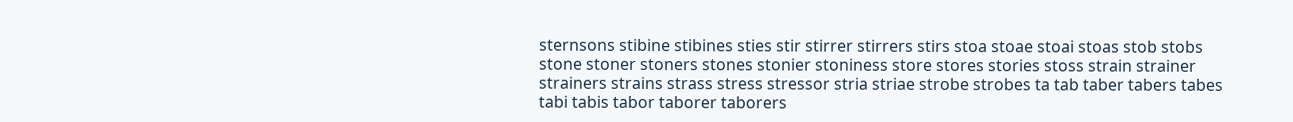sternsons stibine stibines sties stir stirrer stirrers stirs stoa stoae stoai stoas stob stobs stone stoner stoners stones stonier stoniness store stores stories stoss strain strainer strainers strains strass stress stressor stria striae strobe strobes ta tab taber tabers tabes tabi tabis tabor taborer taborers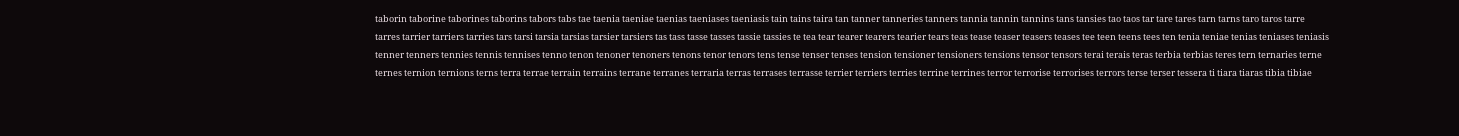taborin taborine taborines taborins tabors tabs tae taenia taeniae taenias taeniases taeniasis tain tains taira tan tanner tanneries tanners tannia tannin tannins tans tansies tao taos tar tare tares tarn tarns taro taros tarre tarres tarrier tarriers tarries tars tarsi tarsia tarsias tarsier tarsiers tas tass tasse tasses tassie tassies te tea tear tearer tearers tearier tears teas tease teaser teasers teases tee teen teens tees ten tenia teniae tenias teniases teniasis tenner tenners tennies tennis tennises tenno tenon tenoner tenoners tenons tenor tenors tens tense tenser tenses tension tensioner tensioners tensions tensor tensors terai terais teras terbia terbias teres tern ternaries terne ternes ternion ternions terns terra terrae terrain terrains terrane terranes terraria terras terrases terrasse terrier terriers terries terrine terrines terror terrorise terrorises terrors terse terser tessera ti tiara tiaras tibia tibiae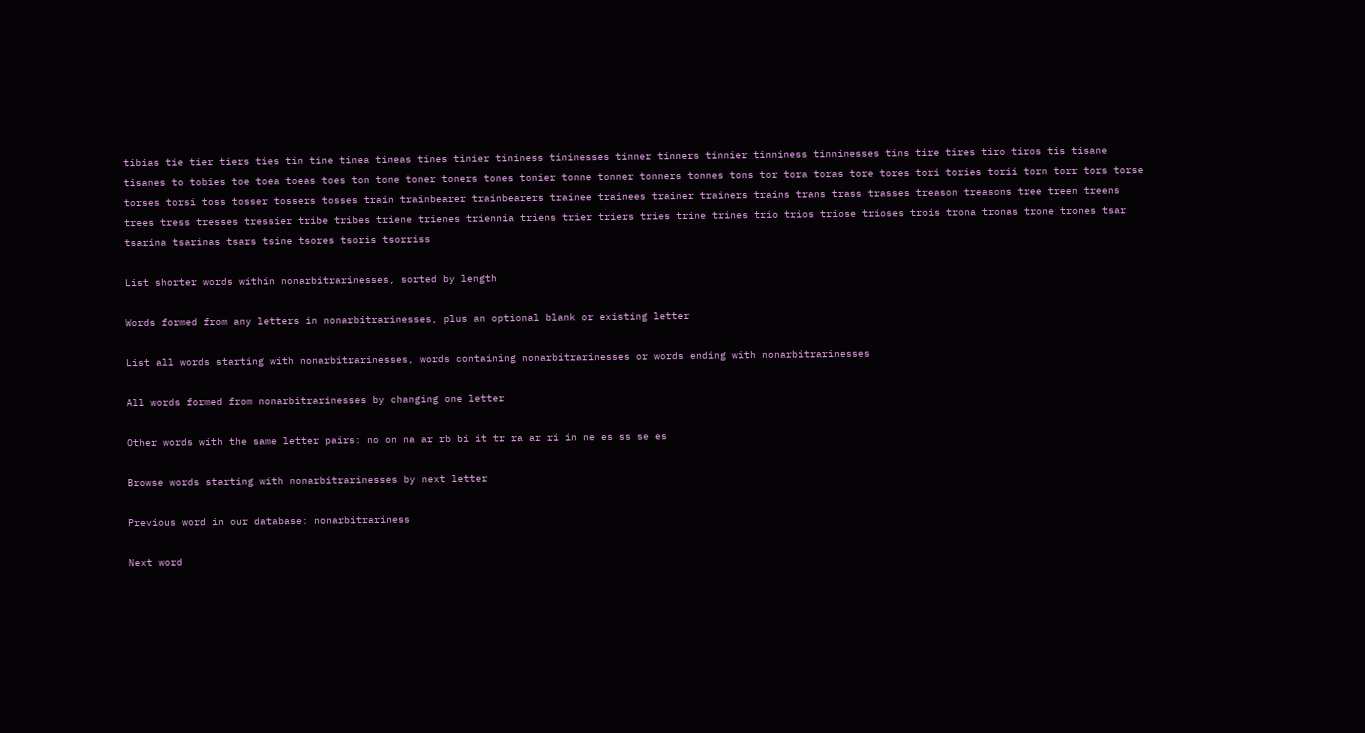tibias tie tier tiers ties tin tine tinea tineas tines tinier tininess tininesses tinner tinners tinnier tinniness tinninesses tins tire tires tiro tiros tis tisane tisanes to tobies toe toea toeas toes ton tone toner toners tones tonier tonne tonner tonners tonnes tons tor tora toras tore tores tori tories torii torn torr tors torse torses torsi toss tosser tossers tosses train trainbearer trainbearers trainee trainees trainer trainers trains trans trass trasses treason treasons tree treen treens trees tress tresses tressier tribe tribes triene trienes triennia triens trier triers tries trine trines trio trios triose trioses trois trona tronas trone trones tsar tsarina tsarinas tsars tsine tsores tsoris tsorriss

List shorter words within nonarbitrarinesses, sorted by length

Words formed from any letters in nonarbitrarinesses, plus an optional blank or existing letter

List all words starting with nonarbitrarinesses, words containing nonarbitrarinesses or words ending with nonarbitrarinesses

All words formed from nonarbitrarinesses by changing one letter

Other words with the same letter pairs: no on na ar rb bi it tr ra ar ri in ne es ss se es

Browse words starting with nonarbitrarinesses by next letter

Previous word in our database: nonarbitrariness

Next word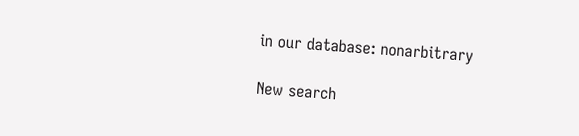in our database: nonarbitrary

New search